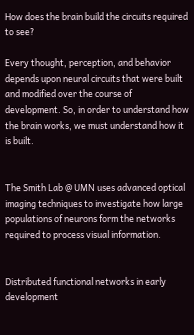How does the brain build the circuits required to see?

Every thought, perception, and behavior depends upon neural circuits that were built and modified over the course of development. So, in order to understand how the brain works, we must understand how it is built.


The Smith Lab @ UMN uses advanced optical imaging techniques to investigate how large populations of neurons form the networks required to process visual information.


Distributed functional networks in early development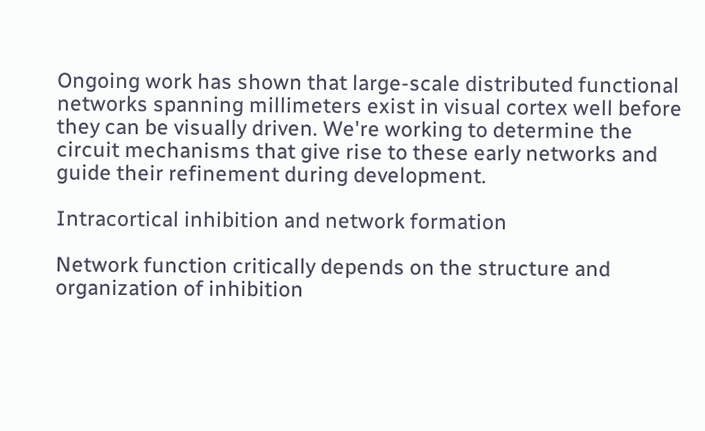Ongoing work has shown that large-scale distributed functional networks spanning millimeters exist in visual cortex well before they can be visually driven. We're working to determine the circuit mechanisms that give rise to these early networks and guide their refinement during development.

Intracortical inhibition and network formation

Network function critically depends on the structure and organization of inhibition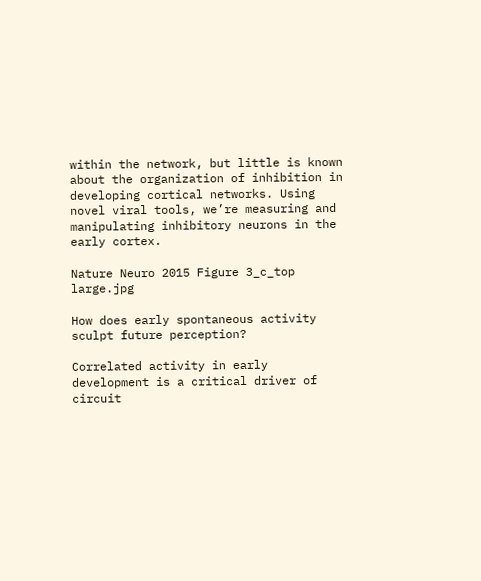within the network, but little is known about the organization of inhibition in developing cortical networks. Using novel viral tools, we’re measuring and manipulating inhibitory neurons in the early cortex.

Nature Neuro 2015 Figure 3_c_top large.jpg

How does early spontaneous activity sculpt future perception?

Correlated activity in early development is a critical driver of circuit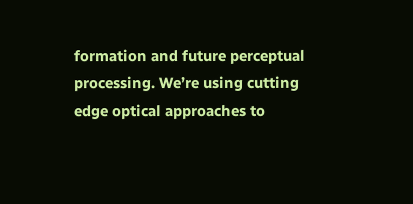formation and future perceptual processing. We’re using cutting edge optical approaches to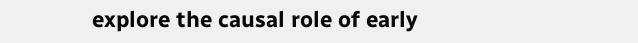explore the causal role of early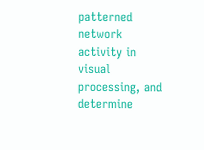patterned network activity in visual processing, and determine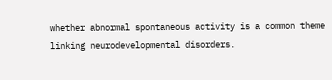whether abnormal spontaneous activity is a common theme linking neurodevelopmental disorders.